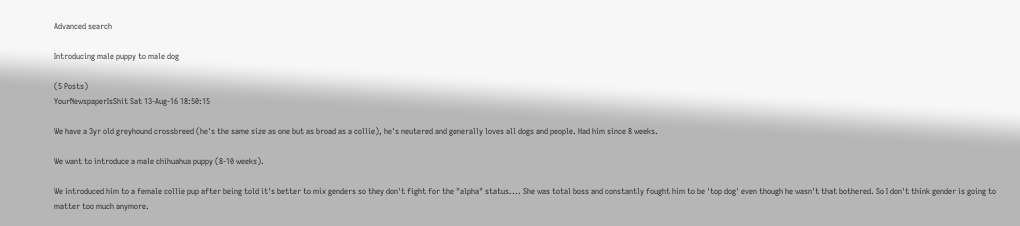Advanced search

Introducing male puppy to male dog

(5 Posts)
YourNewspaperIsShit Sat 13-Aug-16 18:50:15

We have a 3yr old greyhound crossbreed (he's the same size as one but as broad as a collie), he's neutered and generally loves all dogs and people. Had him since 8 weeks.

We want to introduce a male chihuahua puppy (8-10 weeks).

We introduced him to a female collie pup after being told it's better to mix genders so they don't fight for the "alpha" status.... She was total boss and constantly fought him to be 'top dog' even though he wasn't that bothered. So I don't think gender is going to matter too much anymore.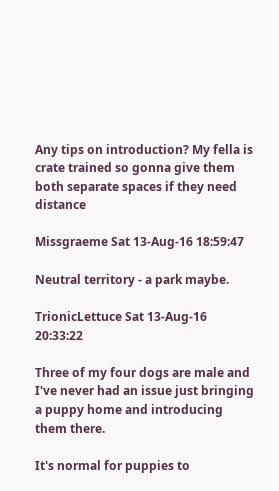Any tips on introduction? My fella is crate trained so gonna give them both separate spaces if they need distance

Missgraeme Sat 13-Aug-16 18:59:47

Neutral territory - a park maybe.

TrionicLettuce Sat 13-Aug-16 20:33:22

Three of my four dogs are male and I've never had an issue just bringing a puppy home and introducing them there.

It's normal for puppies to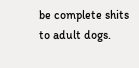be complete shits to adult dogs.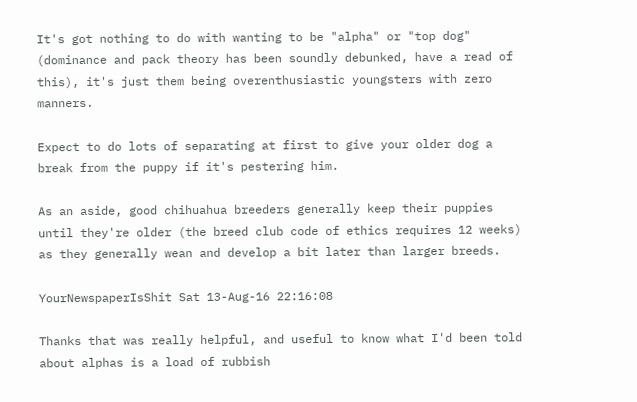It's got nothing to do with wanting to be "alpha" or "top dog" (dominance and pack theory has been soundly debunked, have a read of this), it's just them being overenthusiastic youngsters with zero manners.

Expect to do lots of separating at first to give your older dog a break from the puppy if it's pestering him.

As an aside, good chihuahua breeders generally keep their puppies until they're older (the breed club code of ethics requires 12 weeks) as they generally wean and develop a bit later than larger breeds.

YourNewspaperIsShit Sat 13-Aug-16 22:16:08

Thanks that was really helpful, and useful to know what I'd been told about alphas is a load of rubbish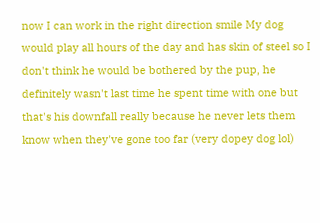now I can work in the right direction smile My dog would play all hours of the day and has skin of steel so I don't think he would be bothered by the pup, he definitely wasn't last time he spent time with one but that's his downfall really because he never lets them know when they've gone too far (very dopey dog lol)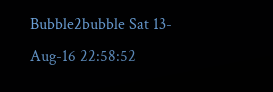Bubble2bubble Sat 13-Aug-16 22:58:52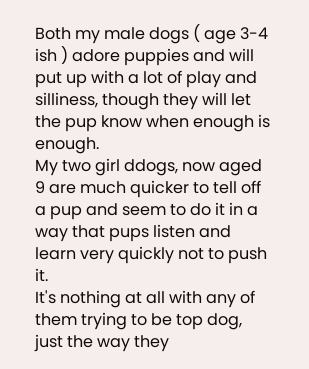Both my male dogs ( age 3-4 ish ) adore puppies and will put up with a lot of play and silliness, though they will let the pup know when enough is enough.
My two girl ddogs, now aged 9 are much quicker to tell off a pup and seem to do it in a way that pups listen and learn very quickly not to push it.
It's nothing at all with any of them trying to be top dog, just the way they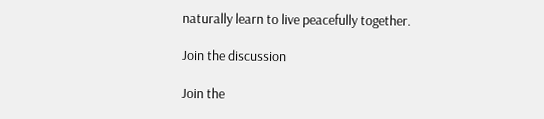naturally learn to live peacefully together.

Join the discussion

Join the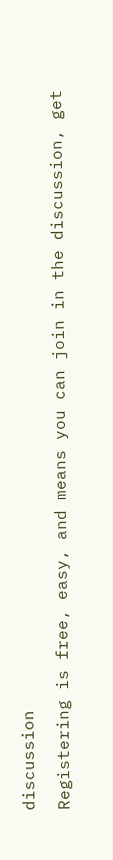discussion

Registering is free, easy, and means you can join in the discussion, get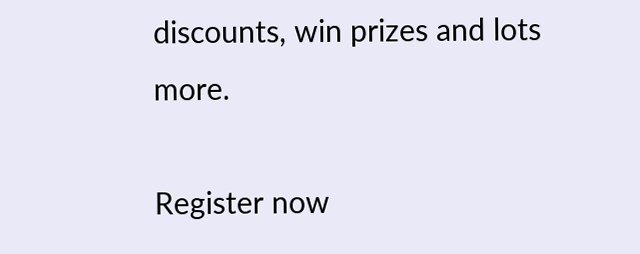discounts, win prizes and lots more.

Register now